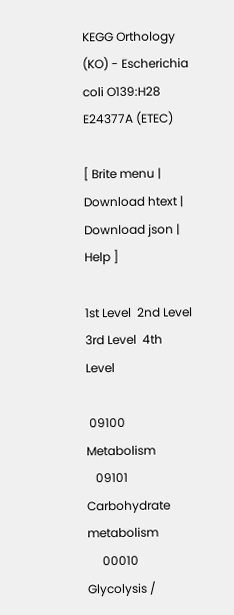KEGG Orthology (KO) - Escherichia coli O139:H28 E24377A (ETEC)

[ Brite menu | Download htext | Download json | Help ]

1st Level  2nd Level  3rd Level  4th Level

 09100 Metabolism
   09101 Carbohydrate metabolism
     00010 Glycolysis /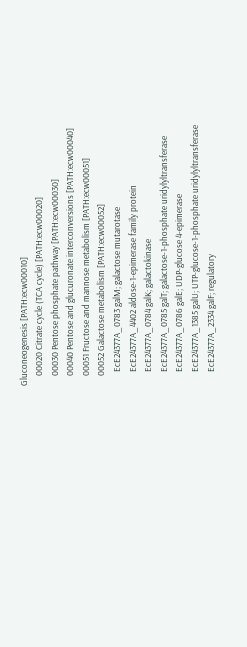Gluconeogenesis [PATH:ecw00010]
     00020 Citrate cycle (TCA cycle) [PATH:ecw00020]
     00030 Pentose phosphate pathway [PATH:ecw00030]
     00040 Pentose and glucuronate interconversions [PATH:ecw00040]
     00051 Fructose and mannose metabolism [PATH:ecw00051]
     00052 Galactose metabolism [PATH:ecw00052]
       EcE24377A_0783 galM; galactose mutarotase
       EcE24377A_4402 aldose-1-epimerase family protein
       EcE24377A_0784 galK; galactokinase
       EcE24377A_0785 galT; galactose-1-phosphate uridylyltransferase
       EcE24377A_0786 galE; UDP-glucose 4-epimerase
       EcE24377A_1385 galU; UTP-glucose-1-phosphate uridylyltransferase
       EcE24377A_2334 galF; regulatory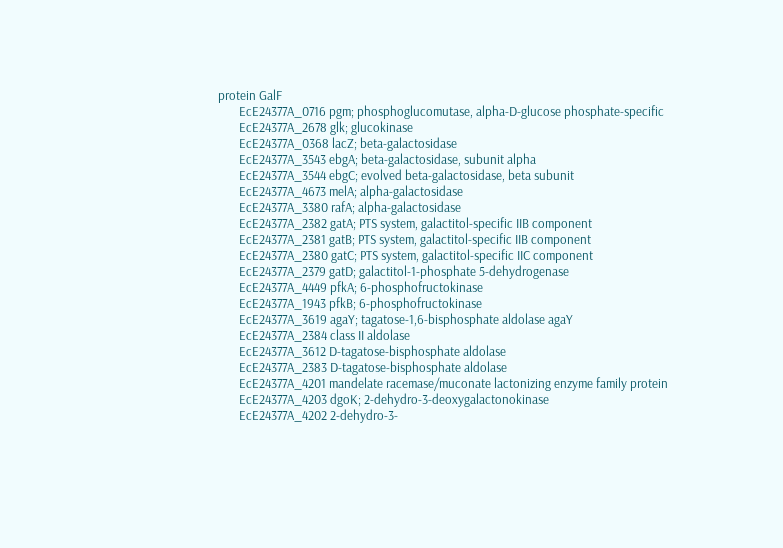protein GalF
       EcE24377A_0716 pgm; phosphoglucomutase, alpha-D-glucose phosphate-specific
       EcE24377A_2678 glk; glucokinase
       EcE24377A_0368 lacZ; beta-galactosidase
       EcE24377A_3543 ebgA; beta-galactosidase, subunit alpha
       EcE24377A_3544 ebgC; evolved beta-galactosidase, beta subunit
       EcE24377A_4673 melA; alpha-galactosidase
       EcE24377A_3380 rafA; alpha-galactosidase
       EcE24377A_2382 gatA; PTS system, galactitol-specific IIB component
       EcE24377A_2381 gatB; PTS system, galactitol-specific IIB component
       EcE24377A_2380 gatC; PTS system, galactitol-specific IIC component
       EcE24377A_2379 gatD; galactitol-1-phosphate 5-dehydrogenase
       EcE24377A_4449 pfkA; 6-phosphofructokinase
       EcE24377A_1943 pfkB; 6-phosphofructokinase
       EcE24377A_3619 agaY; tagatose-1,6-bisphosphate aldolase agaY
       EcE24377A_2384 class II aldolase
       EcE24377A_3612 D-tagatose-bisphosphate aldolase
       EcE24377A_2383 D-tagatose-bisphosphate aldolase
       EcE24377A_4201 mandelate racemase/muconate lactonizing enzyme family protein
       EcE24377A_4203 dgoK; 2-dehydro-3-deoxygalactonokinase
       EcE24377A_4202 2-dehydro-3-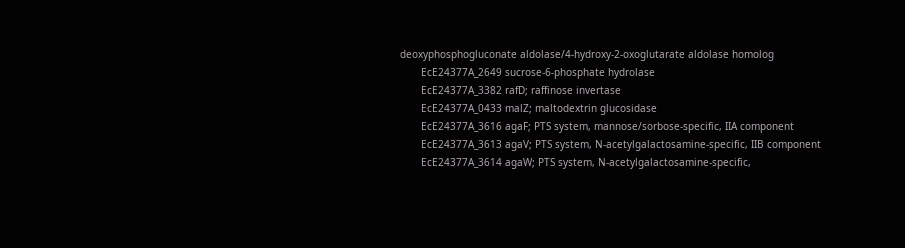deoxyphosphogluconate aldolase/4-hydroxy-2-oxoglutarate aldolase homolog
       EcE24377A_2649 sucrose-6-phosphate hydrolase
       EcE24377A_3382 rafD; raffinose invertase
       EcE24377A_0433 malZ; maltodextrin glucosidase
       EcE24377A_3616 agaF; PTS system, mannose/sorbose-specific, IIA component
       EcE24377A_3613 agaV; PTS system, N-acetylgalactosamine-specific, IIB component
       EcE24377A_3614 agaW; PTS system, N-acetylgalactosamine-specific,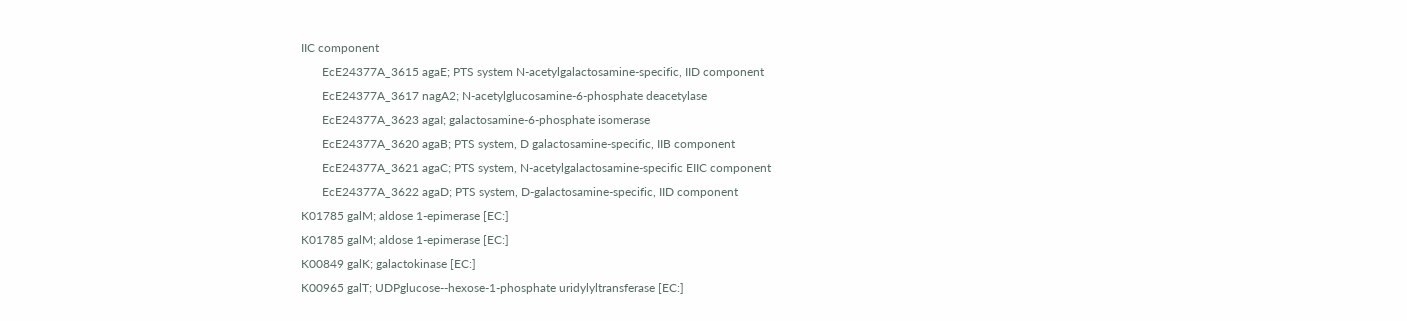IIC component
       EcE24377A_3615 agaE; PTS system N-acetylgalactosamine-specific, IID component
       EcE24377A_3617 nagA2; N-acetylglucosamine-6-phosphate deacetylase
       EcE24377A_3623 agaI; galactosamine-6-phosphate isomerase
       EcE24377A_3620 agaB; PTS system, D galactosamine-specific, IIB component
       EcE24377A_3621 agaC; PTS system, N-acetylgalactosamine-specific EIIC component
       EcE24377A_3622 agaD; PTS system, D-galactosamine-specific, IID component
K01785 galM; aldose 1-epimerase [EC:]
K01785 galM; aldose 1-epimerase [EC:]
K00849 galK; galactokinase [EC:]
K00965 galT; UDPglucose--hexose-1-phosphate uridylyltransferase [EC:]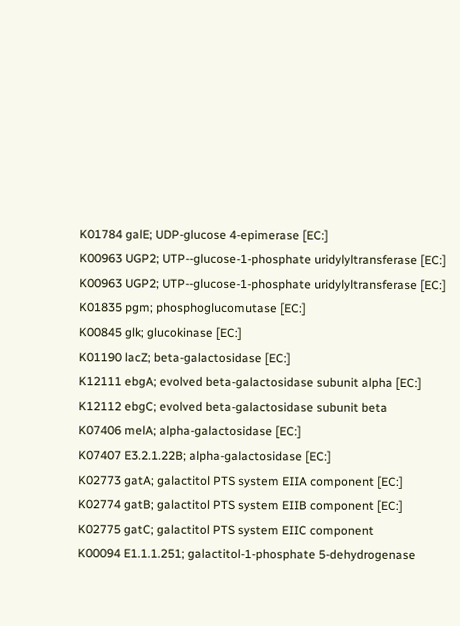K01784 galE; UDP-glucose 4-epimerase [EC:]
K00963 UGP2; UTP--glucose-1-phosphate uridylyltransferase [EC:]
K00963 UGP2; UTP--glucose-1-phosphate uridylyltransferase [EC:]
K01835 pgm; phosphoglucomutase [EC:]
K00845 glk; glucokinase [EC:]
K01190 lacZ; beta-galactosidase [EC:]
K12111 ebgA; evolved beta-galactosidase subunit alpha [EC:]
K12112 ebgC; evolved beta-galactosidase subunit beta
K07406 melA; alpha-galactosidase [EC:]
K07407 E3.2.1.22B; alpha-galactosidase [EC:]
K02773 gatA; galactitol PTS system EIIA component [EC:]
K02774 gatB; galactitol PTS system EIIB component [EC:]
K02775 gatC; galactitol PTS system EIIC component
K00094 E1.1.1.251; galactitol-1-phosphate 5-dehydrogenase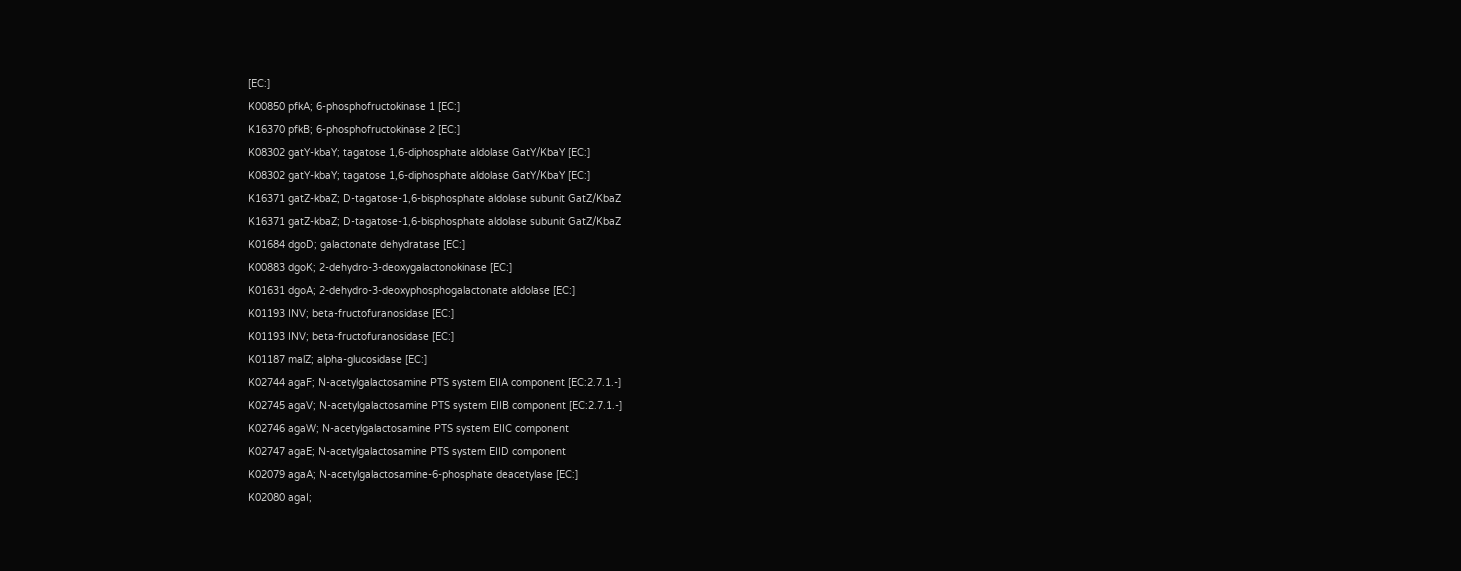[EC:]
K00850 pfkA; 6-phosphofructokinase 1 [EC:]
K16370 pfkB; 6-phosphofructokinase 2 [EC:]
K08302 gatY-kbaY; tagatose 1,6-diphosphate aldolase GatY/KbaY [EC:]
K08302 gatY-kbaY; tagatose 1,6-diphosphate aldolase GatY/KbaY [EC:]
K16371 gatZ-kbaZ; D-tagatose-1,6-bisphosphate aldolase subunit GatZ/KbaZ
K16371 gatZ-kbaZ; D-tagatose-1,6-bisphosphate aldolase subunit GatZ/KbaZ
K01684 dgoD; galactonate dehydratase [EC:]
K00883 dgoK; 2-dehydro-3-deoxygalactonokinase [EC:]
K01631 dgoA; 2-dehydro-3-deoxyphosphogalactonate aldolase [EC:]
K01193 INV; beta-fructofuranosidase [EC:]
K01193 INV; beta-fructofuranosidase [EC:]
K01187 malZ; alpha-glucosidase [EC:]
K02744 agaF; N-acetylgalactosamine PTS system EIIA component [EC:2.7.1.-]
K02745 agaV; N-acetylgalactosamine PTS system EIIB component [EC:2.7.1.-]
K02746 agaW; N-acetylgalactosamine PTS system EIIC component
K02747 agaE; N-acetylgalactosamine PTS system EIID component
K02079 agaA; N-acetylgalactosamine-6-phosphate deacetylase [EC:]
K02080 agaI;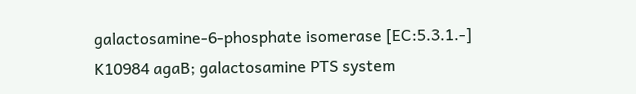galactosamine-6-phosphate isomerase [EC:5.3.1.-]
K10984 agaB; galactosamine PTS system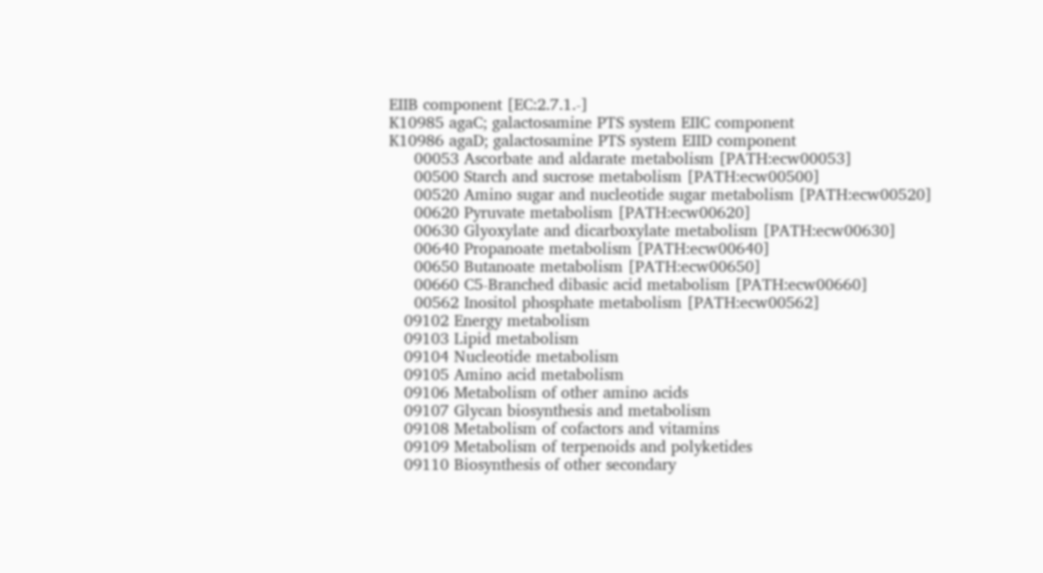EIIB component [EC:2.7.1.-]
K10985 agaC; galactosamine PTS system EIIC component
K10986 agaD; galactosamine PTS system EIID component
     00053 Ascorbate and aldarate metabolism [PATH:ecw00053]
     00500 Starch and sucrose metabolism [PATH:ecw00500]
     00520 Amino sugar and nucleotide sugar metabolism [PATH:ecw00520]
     00620 Pyruvate metabolism [PATH:ecw00620]
     00630 Glyoxylate and dicarboxylate metabolism [PATH:ecw00630]
     00640 Propanoate metabolism [PATH:ecw00640]
     00650 Butanoate metabolism [PATH:ecw00650]
     00660 C5-Branched dibasic acid metabolism [PATH:ecw00660]
     00562 Inositol phosphate metabolism [PATH:ecw00562]
   09102 Energy metabolism
   09103 Lipid metabolism
   09104 Nucleotide metabolism
   09105 Amino acid metabolism
   09106 Metabolism of other amino acids
   09107 Glycan biosynthesis and metabolism
   09108 Metabolism of cofactors and vitamins
   09109 Metabolism of terpenoids and polyketides
   09110 Biosynthesis of other secondary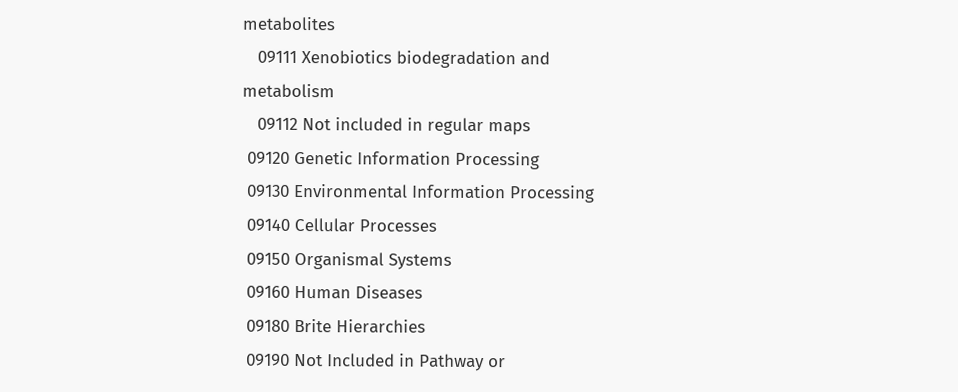metabolites
   09111 Xenobiotics biodegradation and metabolism
   09112 Not included in regular maps
 09120 Genetic Information Processing
 09130 Environmental Information Processing
 09140 Cellular Processes
 09150 Organismal Systems
 09160 Human Diseases
 09180 Brite Hierarchies
 09190 Not Included in Pathway or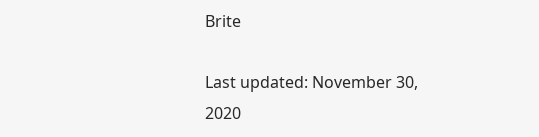Brite

Last updated: November 30, 2020